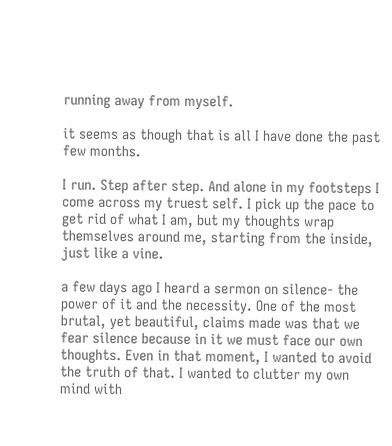running away from myself.

it seems as though that is all I have done the past few months.

I run. Step after step. And alone in my footsteps I come across my truest self. I pick up the pace to get rid of what I am, but my thoughts wrap themselves around me, starting from the inside, just like a vine.

a few days ago I heard a sermon on silence- the power of it and the necessity. One of the most brutal, yet beautiful, claims made was that we fear silence because in it we must face our own thoughts. Even in that moment, I wanted to avoid the truth of that. I wanted to clutter my own mind with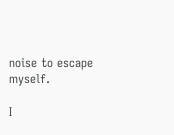noise to escape myself.

I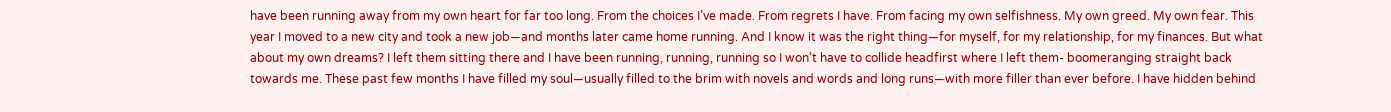have been running away from my own heart for far too long. From the choices I’ve made. From regrets I have. From facing my own selfishness. My own greed. My own fear. This year I moved to a new city and took a new job—and months later came home running. And I know it was the right thing—for myself, for my relationship, for my finances. But what about my own dreams? I left them sitting there and I have been running, running, running so I won’t have to collide headfirst where I left them- boomeranging straight back towards me. These past few months I have filled my soul—usually filled to the brim with novels and words and long runs—with more filler than ever before. I have hidden behind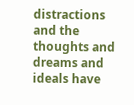distractions and the thoughts and dreams and ideals have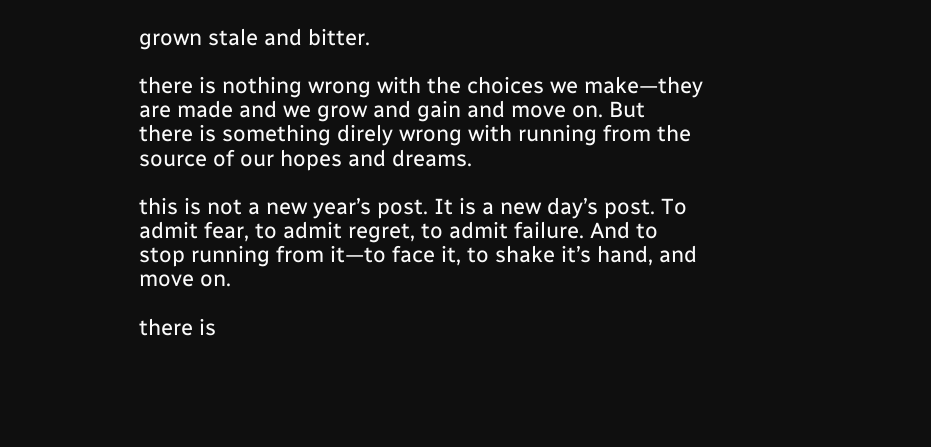grown stale and bitter.

there is nothing wrong with the choices we make—they are made and we grow and gain and move on. But there is something direly wrong with running from the source of our hopes and dreams.

this is not a new year’s post. It is a new day’s post. To admit fear, to admit regret, to admit failure. And to stop running from it—to face it, to shake it’s hand, and move on.

there is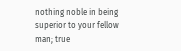nothing noble in being superior to your fellow man; true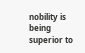nobility is being superior to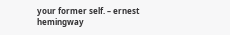your former self. – ernest hemingway